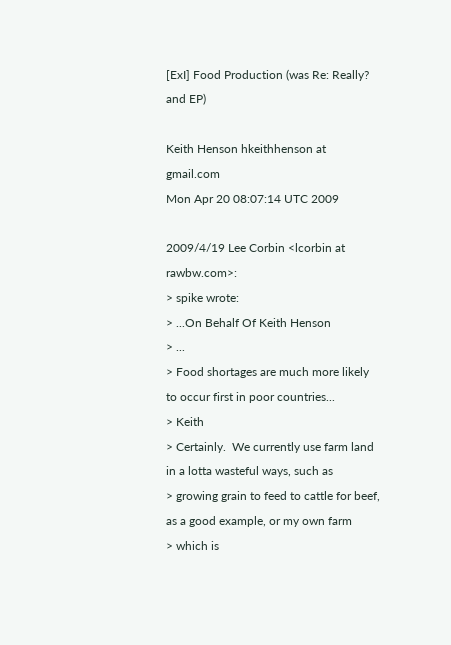[ExI] Food Production (was Re: Really? and EP)

Keith Henson hkeithhenson at gmail.com
Mon Apr 20 08:07:14 UTC 2009

2009/4/19 Lee Corbin <lcorbin at rawbw.com>:
> spike wrote:
> ...On Behalf Of Keith Henson
> ...
> Food shortages are much more likely to occur first in poor countries...
> Keith
> Certainly.  We currently use farm land in a lotta wasteful ways, such as
> growing grain to feed to cattle for beef, as a good example, or my own farm
> which is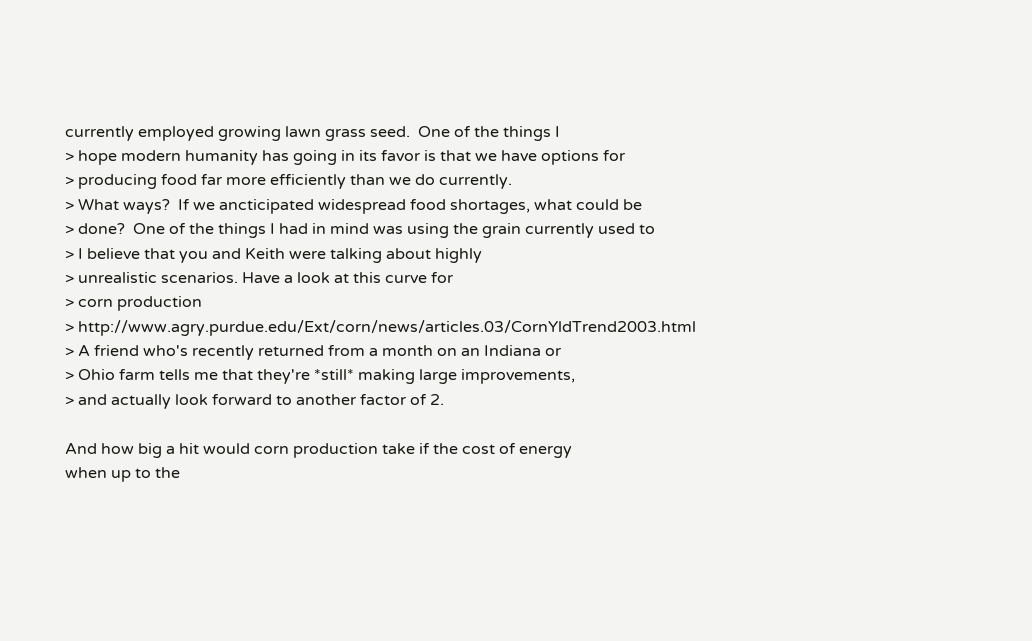currently employed growing lawn grass seed.  One of the things I
> hope modern humanity has going in its favor is that we have options for
> producing food far more efficiently than we do currently.
> What ways?  If we ancticipated widespread food shortages, what could be
> done?  One of the things I had in mind was using the grain currently used to
> I believe that you and Keith were talking about highly
> unrealistic scenarios. Have a look at this curve for
> corn production
> http://www.agry.purdue.edu/Ext/corn/news/articles.03/CornYldTrend2003.html
> A friend who's recently returned from a month on an Indiana or
> Ohio farm tells me that they're *still* making large improvements,
> and actually look forward to another factor of 2.

And how big a hit would corn production take if the cost of energy
when up to the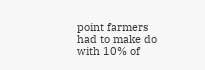point farmers had to make do with 10% of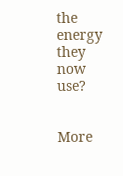the energy
they now use?


More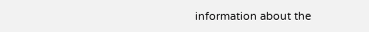information about the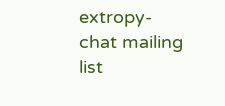extropy-chat mailing list